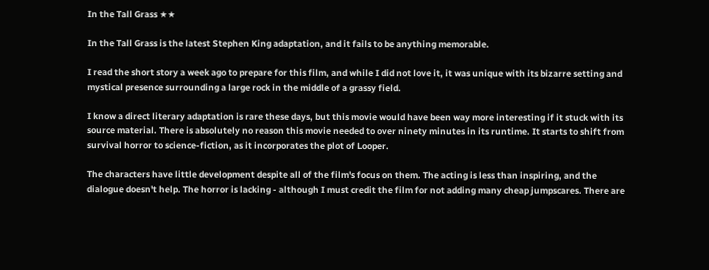In the Tall Grass ★★

In the Tall Grass is the latest Stephen King adaptation, and it fails to be anything memorable.

I read the short story a week ago to prepare for this film, and while I did not love it, it was unique with its bizarre setting and mystical presence surrounding a large rock in the middle of a grassy field.

I know a direct literary adaptation is rare these days, but this movie would have been way more interesting if it stuck with its source material. There is absolutely no reason this movie needed to over ninety minutes in its runtime. It starts to shift from survival horror to science-fiction, as it incorporates the plot of Looper.

The characters have little development despite all of the film's focus on them. The acting is less than inspiring, and the dialogue doesn't help. The horror is lacking - although I must credit the film for not adding many cheap jumpscares. There are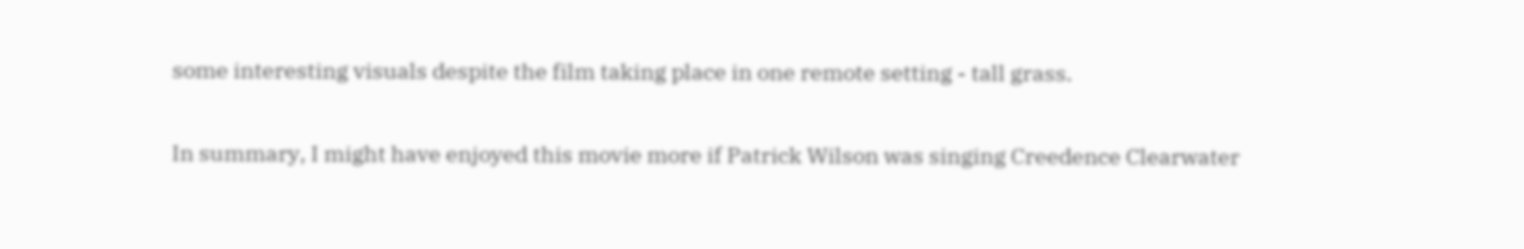some interesting visuals despite the film taking place in one remote setting - tall grass.

In summary, I might have enjoyed this movie more if Patrick Wilson was singing Creedence Clearwater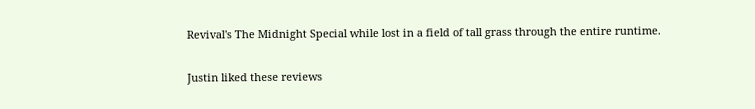Revival's The Midnight Special while lost in a field of tall grass through the entire runtime.

Justin liked these reviews